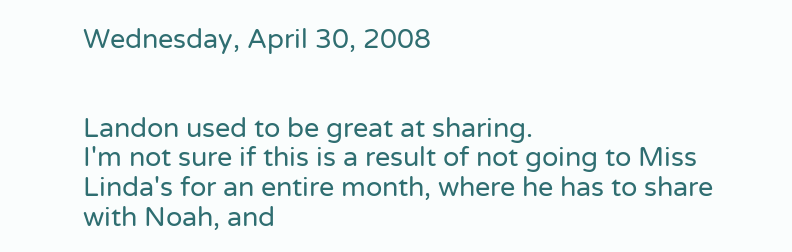Wednesday, April 30, 2008


Landon used to be great at sharing.
I'm not sure if this is a result of not going to Miss Linda's for an entire month, where he has to share with Noah, and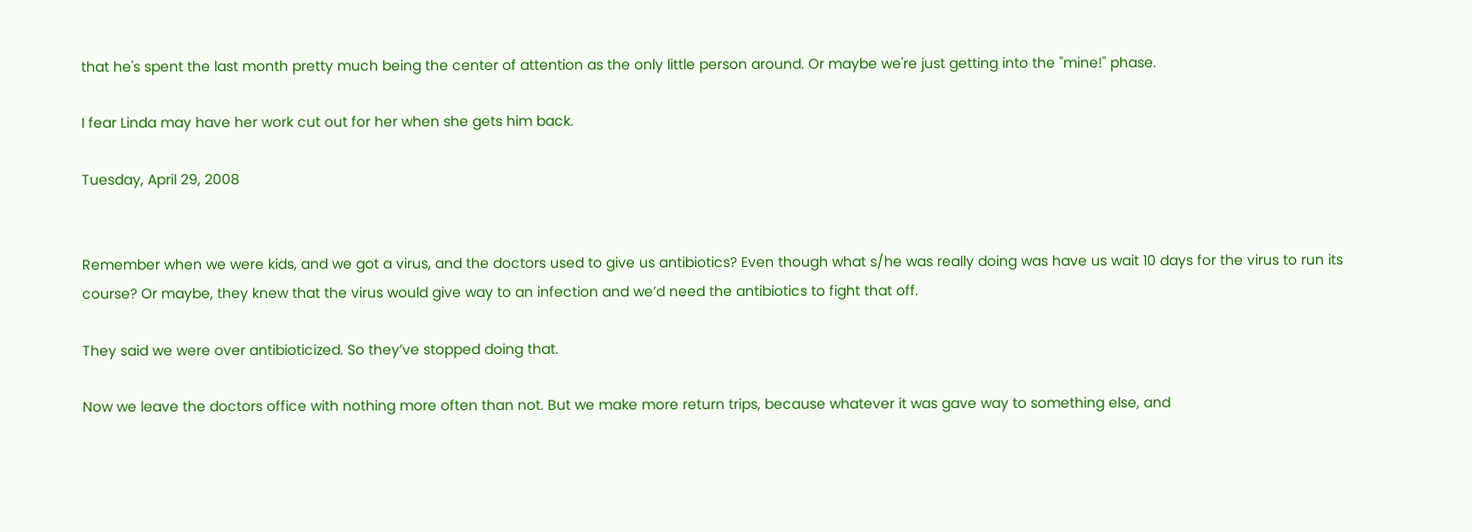that he's spent the last month pretty much being the center of attention as the only little person around. Or maybe we're just getting into the "mine!" phase.

I fear Linda may have her work cut out for her when she gets him back.

Tuesday, April 29, 2008


Remember when we were kids, and we got a virus, and the doctors used to give us antibiotics? Even though what s/he was really doing was have us wait 10 days for the virus to run its course? Or maybe, they knew that the virus would give way to an infection and we’d need the antibiotics to fight that off.

They said we were over antibioticized. So they’ve stopped doing that.

Now we leave the doctors office with nothing more often than not. But we make more return trips, because whatever it was gave way to something else, and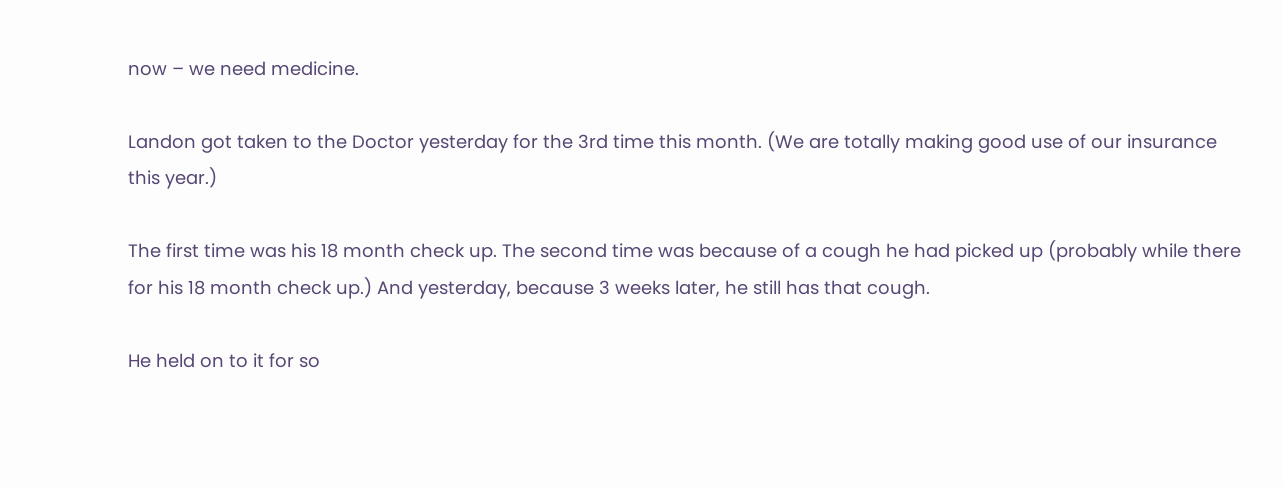now – we need medicine.

Landon got taken to the Doctor yesterday for the 3rd time this month. (We are totally making good use of our insurance this year.)

The first time was his 18 month check up. The second time was because of a cough he had picked up (probably while there for his 18 month check up.) And yesterday, because 3 weeks later, he still has that cough.

He held on to it for so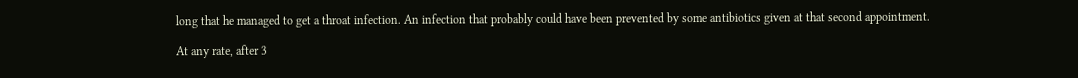long that he managed to get a throat infection. An infection that probably could have been prevented by some antibiotics given at that second appointment.

At any rate, after 3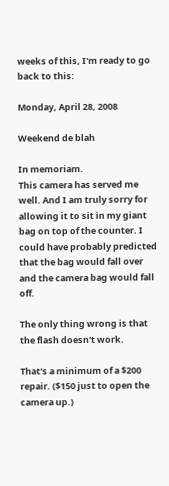weeks of this, I'm ready to go back to this:

Monday, April 28, 2008

Weekend de blah

In memoriam.
This camera has served me well. And I am truly sorry for allowing it to sit in my giant bag on top of the counter. I could have probably predicted that the bag would fall over and the camera bag would fall off.

The only thing wrong is that the flash doesn't work.

That's a minimum of a $200 repair. ($150 just to open the camera up.)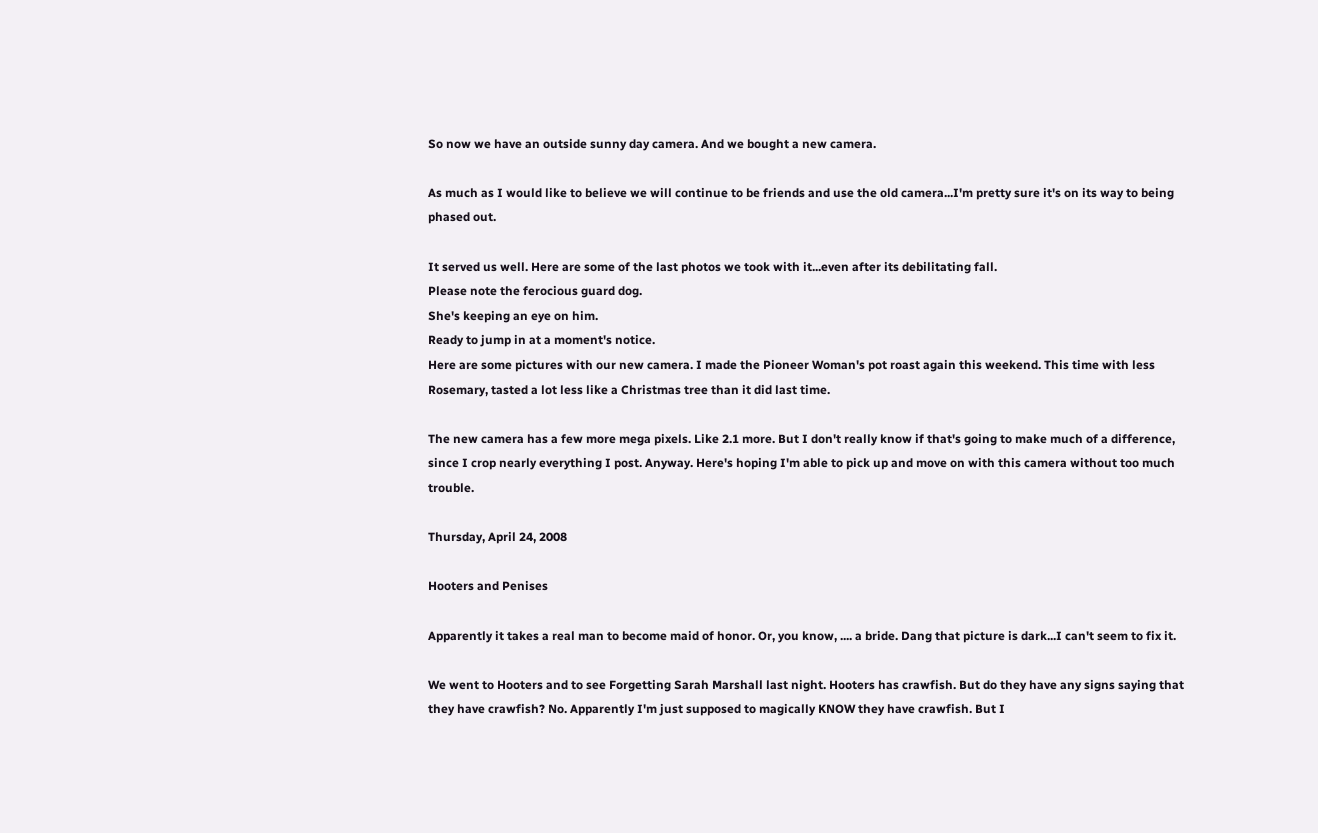So now we have an outside sunny day camera. And we bought a new camera.

As much as I would like to believe we will continue to be friends and use the old camera...I'm pretty sure it's on its way to being phased out.

It served us well. Here are some of the last photos we took with it...even after its debilitating fall.
Please note the ferocious guard dog.
She's keeping an eye on him.
Ready to jump in at a moment's notice.
Here are some pictures with our new camera. I made the Pioneer Woman's pot roast again this weekend. This time with less Rosemary, tasted a lot less like a Christmas tree than it did last time.

The new camera has a few more mega pixels. Like 2.1 more. But I don't really know if that's going to make much of a difference, since I crop nearly everything I post. Anyway. Here's hoping I'm able to pick up and move on with this camera without too much trouble.

Thursday, April 24, 2008

Hooters and Penises

Apparently it takes a real man to become maid of honor. Or, you know, .... a bride. Dang that picture is dark...I can't seem to fix it.

We went to Hooters and to see Forgetting Sarah Marshall last night. Hooters has crawfish. But do they have any signs saying that they have crawfish? No. Apparently I'm just supposed to magically KNOW they have crawfish. But I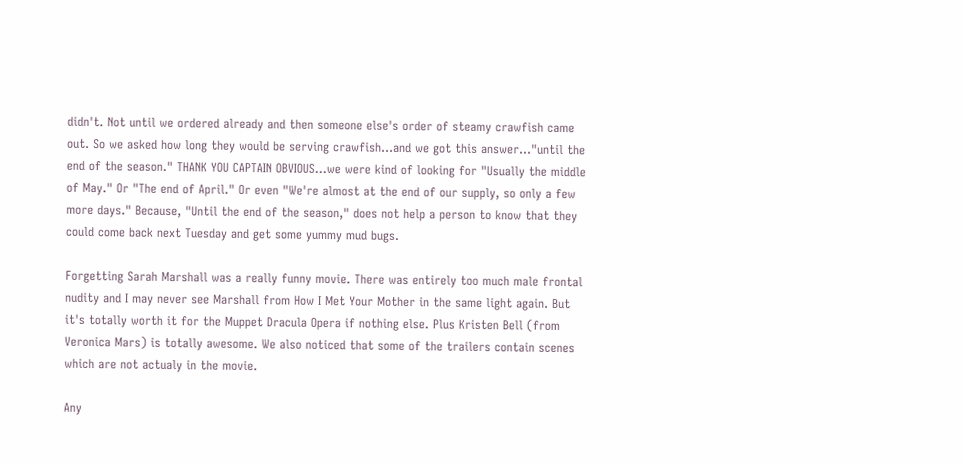didn't. Not until we ordered already and then someone else's order of steamy crawfish came out. So we asked how long they would be serving crawfish...and we got this answer..."until the end of the season." THANK YOU CAPTAIN OBVIOUS...we were kind of looking for "Usually the middle of May." Or "The end of April." Or even "We're almost at the end of our supply, so only a few more days." Because, "Until the end of the season," does not help a person to know that they could come back next Tuesday and get some yummy mud bugs.

Forgetting Sarah Marshall was a really funny movie. There was entirely too much male frontal nudity and I may never see Marshall from How I Met Your Mother in the same light again. But it's totally worth it for the Muppet Dracula Opera if nothing else. Plus Kristen Bell (from Veronica Mars) is totally awesome. We also noticed that some of the trailers contain scenes which are not actualy in the movie.

Any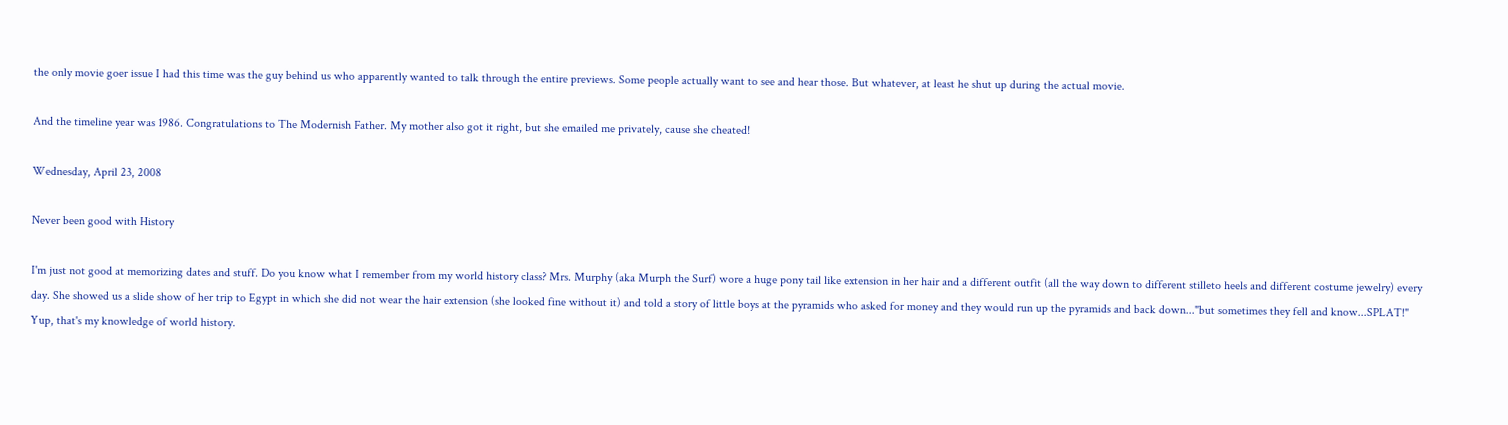the only movie goer issue I had this time was the guy behind us who apparently wanted to talk through the entire previews. Some people actually want to see and hear those. But whatever, at least he shut up during the actual movie.

And the timeline year was 1986. Congratulations to The Modernish Father. My mother also got it right, but she emailed me privately, cause she cheated!

Wednesday, April 23, 2008

Never been good with History

I'm just not good at memorizing dates and stuff. Do you know what I remember from my world history class? Mrs. Murphy (aka Murph the Surf) wore a huge pony tail like extension in her hair and a different outfit (all the way down to different stilleto heels and different costume jewelry) every day. She showed us a slide show of her trip to Egypt in which she did not wear the hair extension (she looked fine without it) and told a story of little boys at the pyramids who asked for money and they would run up the pyramids and back down..."but sometimes they fell and know...SPLAT!" Yup, that's my knowledge of world history.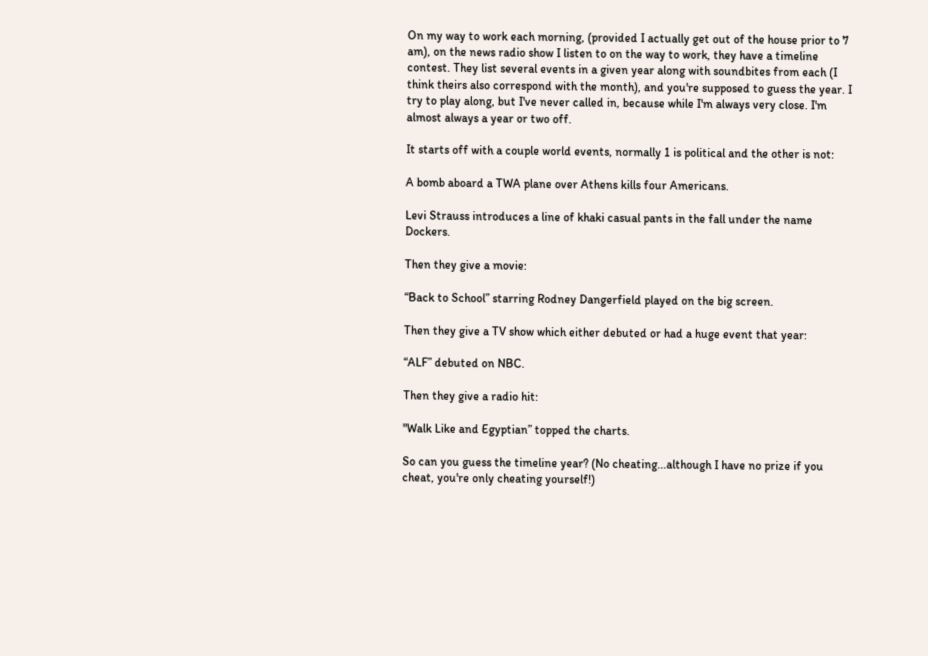On my way to work each morning, (provided I actually get out of the house prior to 7 am), on the news radio show I listen to on the way to work, they have a timeline contest. They list several events in a given year along with soundbites from each (I think theirs also correspond with the month), and you're supposed to guess the year. I try to play along, but I've never called in, because while I'm always very close. I'm almost always a year or two off.

It starts off with a couple world events, normally 1 is political and the other is not:

A bomb aboard a TWA plane over Athens kills four Americans.

Levi Strauss introduces a line of khaki casual pants in the fall under the name Dockers.

Then they give a movie:

“Back to School” starring Rodney Dangerfield played on the big screen.

Then they give a TV show which either debuted or had a huge event that year:

“ALF” debuted on NBC.

Then they give a radio hit:

"Walk Like and Egyptian” topped the charts.

So can you guess the timeline year? (No cheating...although I have no prize if you cheat, you're only cheating yourself!)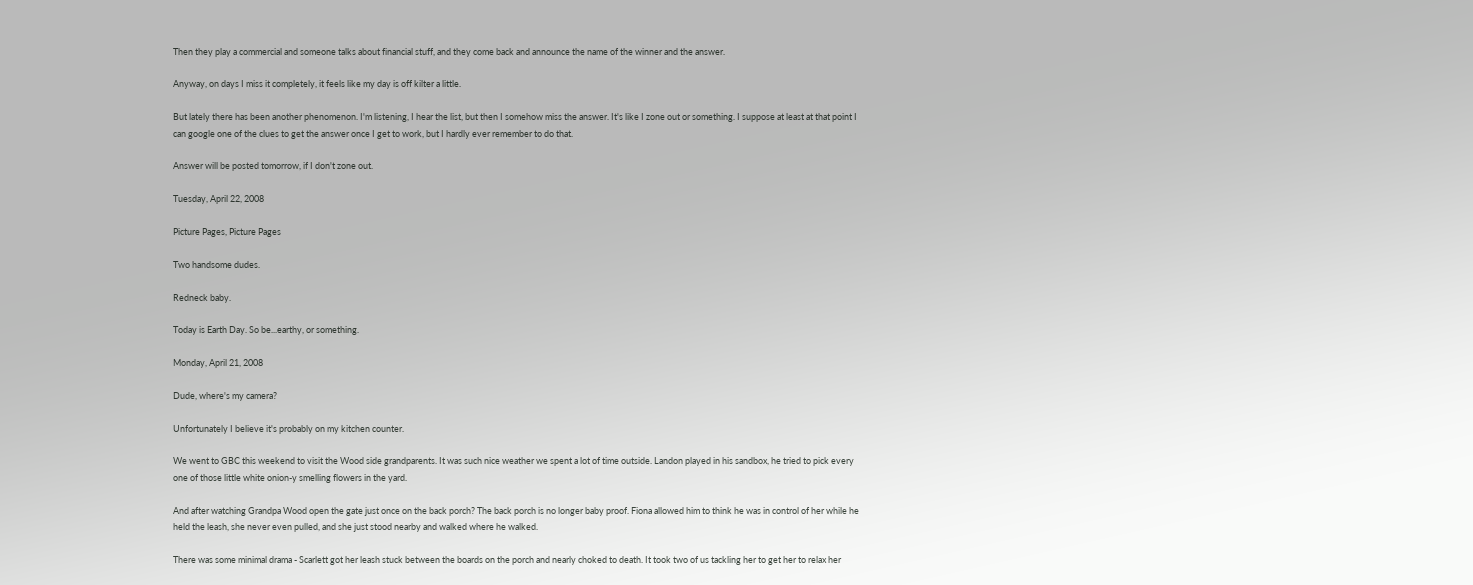Then they play a commercial and someone talks about financial stuff, and they come back and announce the name of the winner and the answer.

Anyway, on days I miss it completely, it feels like my day is off kilter a little.

But lately there has been another phenomenon. I'm listening, I hear the list, but then I somehow miss the answer. It's like I zone out or something. I suppose at least at that point I can google one of the clues to get the answer once I get to work, but I hardly ever remember to do that.

Answer will be posted tomorrow, if I don't zone out.

Tuesday, April 22, 2008

Picture Pages, Picture Pages

Two handsome dudes.

Redneck baby.

Today is Earth Day. So be...earthy, or something.

Monday, April 21, 2008

Dude, where's my camera?

Unfortunately I believe it's probably on my kitchen counter.

We went to GBC this weekend to visit the Wood side grandparents. It was such nice weather we spent a lot of time outside. Landon played in his sandbox, he tried to pick every one of those little white onion-y smelling flowers in the yard.

And after watching Grandpa Wood open the gate just once on the back porch? The back porch is no longer baby proof. Fiona allowed him to think he was in control of her while he held the leash, she never even pulled, and she just stood nearby and walked where he walked.

There was some minimal drama - Scarlett got her leash stuck between the boards on the porch and nearly choked to death. It took two of us tackling her to get her to relax her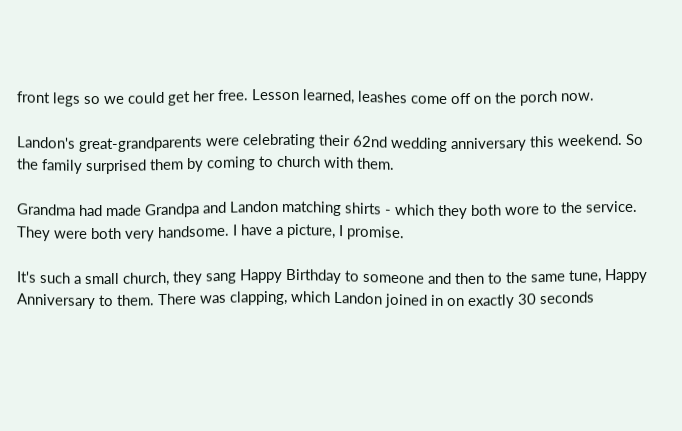front legs so we could get her free. Lesson learned, leashes come off on the porch now.

Landon's great-grandparents were celebrating their 62nd wedding anniversary this weekend. So the family surprised them by coming to church with them.

Grandma had made Grandpa and Landon matching shirts - which they both wore to the service. They were both very handsome. I have a picture, I promise.

It's such a small church, they sang Happy Birthday to someone and then to the same tune, Happy Anniversary to them. There was clapping, which Landon joined in on exactly 30 seconds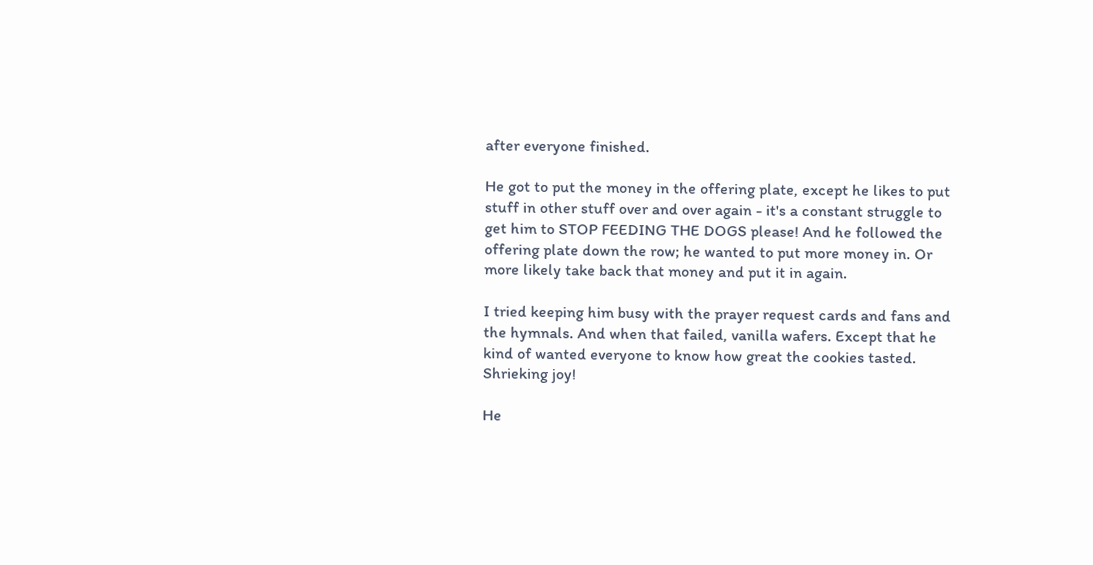after everyone finished.

He got to put the money in the offering plate, except he likes to put stuff in other stuff over and over again - it's a constant struggle to get him to STOP FEEDING THE DOGS please! And he followed the offering plate down the row; he wanted to put more money in. Or more likely take back that money and put it in again.

I tried keeping him busy with the prayer request cards and fans and the hymnals. And when that failed, vanilla wafers. Except that he kind of wanted everyone to know how great the cookies tasted. Shrieking joy!

He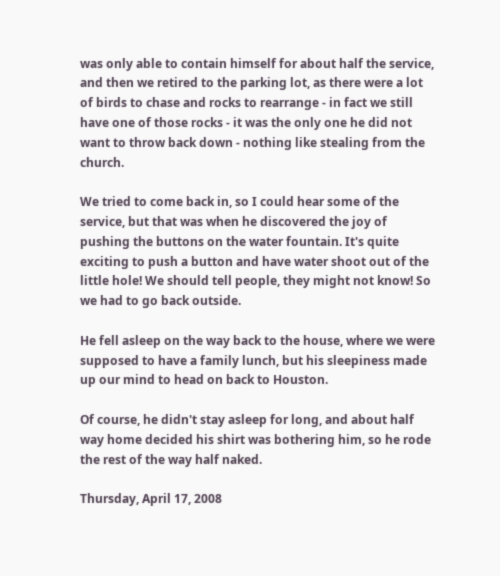was only able to contain himself for about half the service, and then we retired to the parking lot, as there were a lot of birds to chase and rocks to rearrange - in fact we still have one of those rocks - it was the only one he did not want to throw back down - nothing like stealing from the church.

We tried to come back in, so I could hear some of the service, but that was when he discovered the joy of pushing the buttons on the water fountain. It's quite exciting to push a button and have water shoot out of the little hole! We should tell people, they might not know! So we had to go back outside.

He fell asleep on the way back to the house, where we were supposed to have a family lunch, but his sleepiness made up our mind to head on back to Houston.

Of course, he didn't stay asleep for long, and about half way home decided his shirt was bothering him, so he rode the rest of the way half naked.

Thursday, April 17, 2008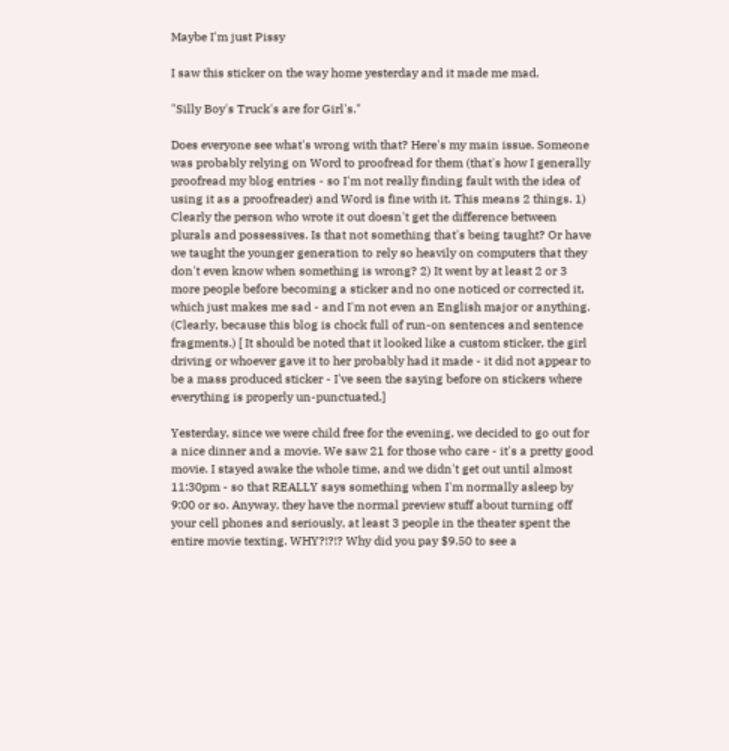Maybe I'm just Pissy

I saw this sticker on the way home yesterday and it made me mad.

"Silly Boy's Truck's are for Girl's."

Does everyone see what's wrong with that? Here's my main issue. Someone was probably relying on Word to proofread for them (that's how I generally proofread my blog entries - so I'm not really finding fault with the idea of using it as a proofreader) and Word is fine with it. This means 2 things. 1) Clearly the person who wrote it out doesn't get the difference between plurals and possessives. Is that not something that's being taught? Or have we taught the younger generation to rely so heavily on computers that they don't even know when something is wrong? 2) It went by at least 2 or 3 more people before becoming a sticker and no one noticed or corrected it, which just makes me sad - and I'm not even an English major or anything. (Clearly, because this blog is chock full of run-on sentences and sentence fragments.) [ It should be noted that it looked like a custom sticker, the girl driving or whoever gave it to her probably had it made - it did not appear to be a mass produced sticker - I've seen the saying before on stickers where everything is properly un-punctuated.]

Yesterday, since we were child free for the evening, we decided to go out for a nice dinner and a movie. We saw 21 for those who care - it's a pretty good movie. I stayed awake the whole time, and we didn't get out until almost 11:30pm - so that REALLY says something when I'm normally asleep by 9:00 or so. Anyway, they have the normal preview stuff about turning off your cell phones and seriously, at least 3 people in the theater spent the entire movie texting. WHY?!?!? Why did you pay $9.50 to see a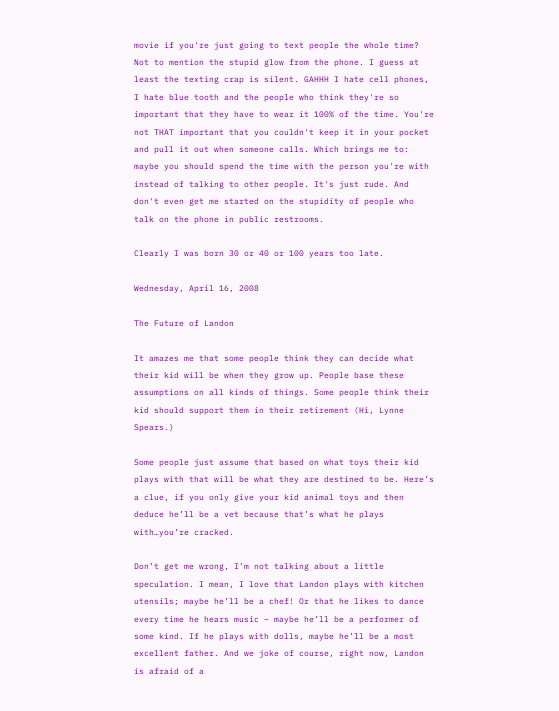movie if you're just going to text people the whole time? Not to mention the stupid glow from the phone. I guess at least the texting crap is silent. GAHHH I hate cell phones, I hate blue tooth and the people who think they're so important that they have to wear it 100% of the time. You're not THAT important that you couldn't keep it in your pocket and pull it out when someone calls. Which brings me to: maybe you should spend the time with the person you're with instead of talking to other people. It's just rude. And don't even get me started on the stupidity of people who talk on the phone in public restrooms.

Clearly I was born 30 or 40 or 100 years too late.

Wednesday, April 16, 2008

The Future of Landon

It amazes me that some people think they can decide what their kid will be when they grow up. People base these assumptions on all kinds of things. Some people think their kid should support them in their retirement (Hi, Lynne Spears.)

Some people just assume that based on what toys their kid plays with that will be what they are destined to be. Here’s a clue, if you only give your kid animal toys and then deduce he’ll be a vet because that’s what he plays with…you’re cracked.

Don’t get me wrong, I’m not talking about a little speculation. I mean, I love that Landon plays with kitchen utensils; maybe he’ll be a chef! Or that he likes to dance every time he hears music – maybe he’ll be a performer of some kind. If he plays with dolls, maybe he’ll be a most excellent father. And we joke of course, right now, Landon is afraid of a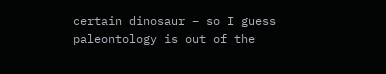certain dinosaur – so I guess paleontology is out of the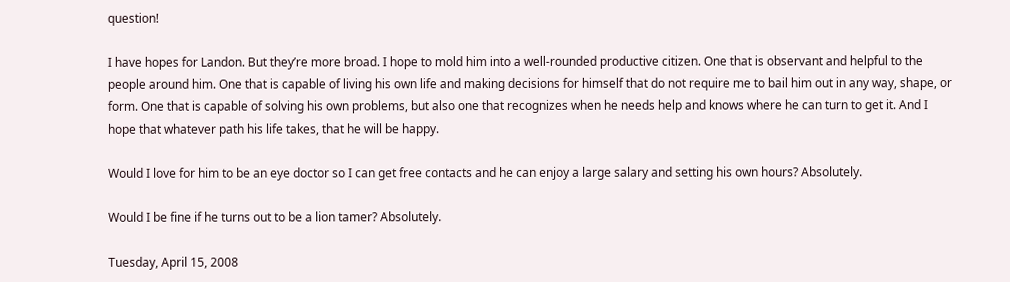question!

I have hopes for Landon. But they’re more broad. I hope to mold him into a well-rounded productive citizen. One that is observant and helpful to the people around him. One that is capable of living his own life and making decisions for himself that do not require me to bail him out in any way, shape, or form. One that is capable of solving his own problems, but also one that recognizes when he needs help and knows where he can turn to get it. And I hope that whatever path his life takes, that he will be happy.

Would I love for him to be an eye doctor so I can get free contacts and he can enjoy a large salary and setting his own hours? Absolutely.

Would I be fine if he turns out to be a lion tamer? Absolutely.

Tuesday, April 15, 2008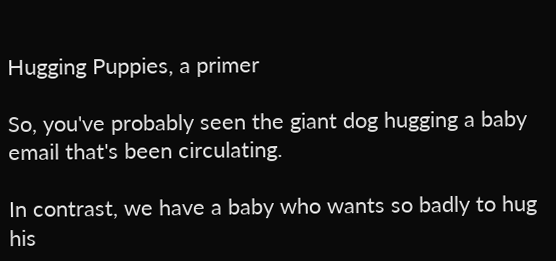Hugging Puppies, a primer

So, you've probably seen the giant dog hugging a baby email that's been circulating.

In contrast, we have a baby who wants so badly to hug his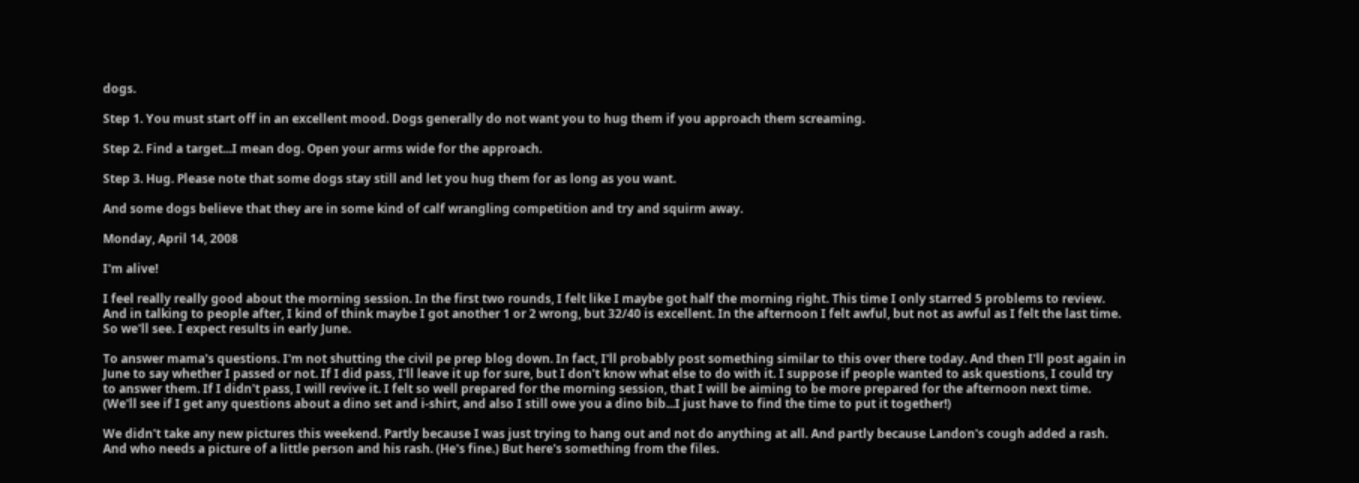dogs.

Step 1. You must start off in an excellent mood. Dogs generally do not want you to hug them if you approach them screaming.

Step 2. Find a target...I mean dog. Open your arms wide for the approach.

Step 3. Hug. Please note that some dogs stay still and let you hug them for as long as you want.

And some dogs believe that they are in some kind of calf wrangling competition and try and squirm away.

Monday, April 14, 2008

I'm alive!

I feel really really good about the morning session. In the first two rounds, I felt like I maybe got half the morning right. This time I only starred 5 problems to review. And in talking to people after, I kind of think maybe I got another 1 or 2 wrong, but 32/40 is excellent. In the afternoon I felt awful, but not as awful as I felt the last time. So we'll see. I expect results in early June.

To answer mama's questions. I'm not shutting the civil pe prep blog down. In fact, I'll probably post something similar to this over there today. And then I'll post again in June to say whether I passed or not. If I did pass, I'll leave it up for sure, but I don't know what else to do with it. I suppose if people wanted to ask questions, I could try to answer them. If I didn't pass, I will revive it. I felt so well prepared for the morning session, that I will be aiming to be more prepared for the afternoon next time. (We'll see if I get any questions about a dino set and i-shirt, and also I still owe you a dino bib...I just have to find the time to put it together!)

We didn't take any new pictures this weekend. Partly because I was just trying to hang out and not do anything at all. And partly because Landon's cough added a rash. And who needs a picture of a little person and his rash. (He's fine.) But here's something from the files.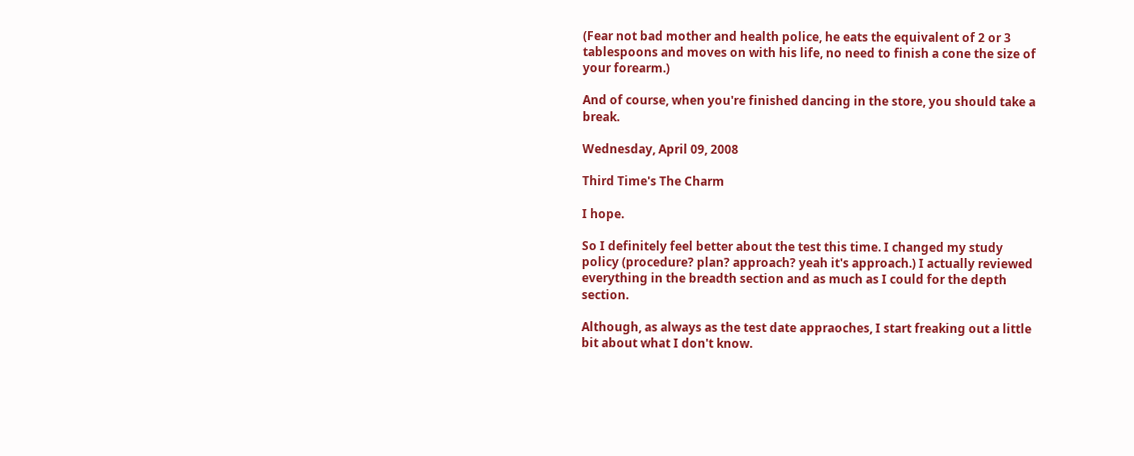(Fear not bad mother and health police, he eats the equivalent of 2 or 3 tablespoons and moves on with his life, no need to finish a cone the size of your forearm.)

And of course, when you're finished dancing in the store, you should take a break.

Wednesday, April 09, 2008

Third Time's The Charm

I hope.

So I definitely feel better about the test this time. I changed my study policy (procedure? plan? approach? yeah it's approach.) I actually reviewed everything in the breadth section and as much as I could for the depth section.

Although, as always as the test date appraoches, I start freaking out a little bit about what I don't know.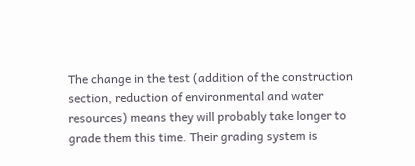The change in the test (addition of the construction section, reduction of environmental and water resources) means they will probably take longer to grade them this time. Their grading system is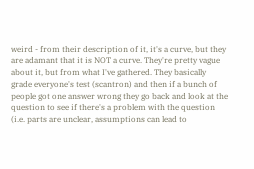weird - from their description of it, it's a curve, but they are adamant that it is NOT a curve. They're pretty vague about it, but from what I've gathered. They basically grade everyone's test (scantron) and then if a bunch of people got one answer wrong they go back and look at the question to see if there's a problem with the question (i.e. parts are unclear, assumptions can lead to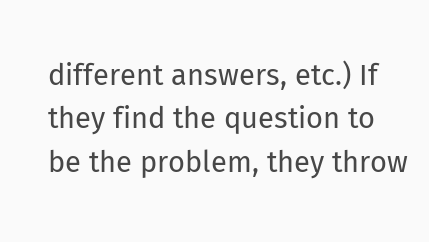different answers, etc.) If they find the question to be the problem, they throw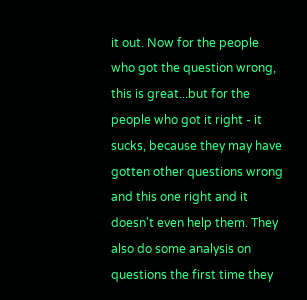it out. Now for the people who got the question wrong, this is great...but for the people who got it right - it sucks, because they may have gotten other questions wrong and this one right and it doesn't even help them. They also do some analysis on questions the first time they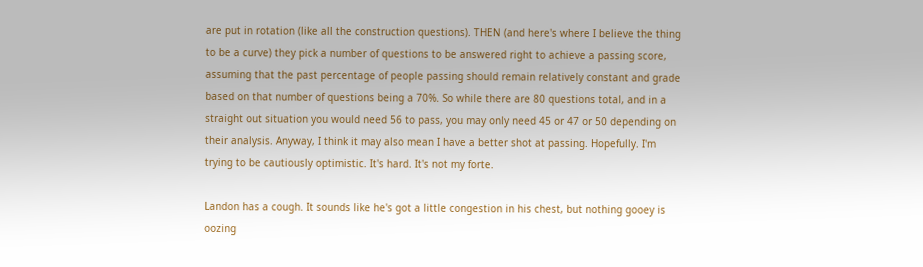are put in rotation (like all the construction questions). THEN (and here's where I believe the thing to be a curve) they pick a number of questions to be answered right to achieve a passing score, assuming that the past percentage of people passing should remain relatively constant and grade based on that number of questions being a 70%. So while there are 80 questions total, and in a straight out situation you would need 56 to pass, you may only need 45 or 47 or 50 depending on their analysis. Anyway, I think it may also mean I have a better shot at passing. Hopefully. I'm trying to be cautiously optimistic. It's hard. It's not my forte.

Landon has a cough. It sounds like he's got a little congestion in his chest, but nothing gooey is oozing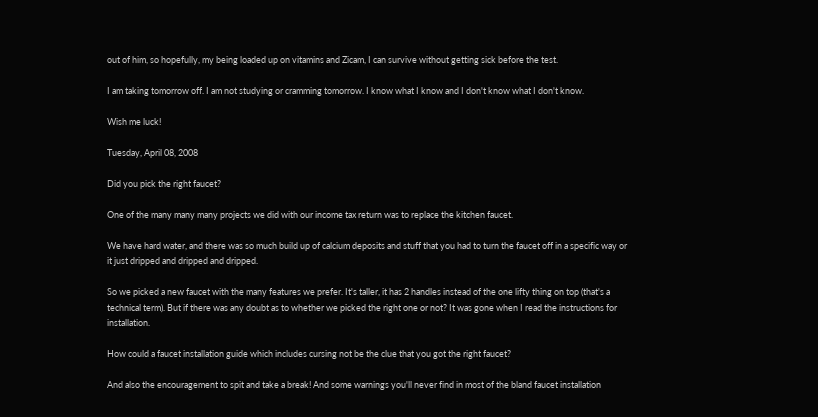out of him, so hopefully, my being loaded up on vitamins and Zicam, I can survive without getting sick before the test.

I am taking tomorrow off. I am not studying or cramming tomorrow. I know what I know and I don't know what I don't know.

Wish me luck!

Tuesday, April 08, 2008

Did you pick the right faucet?

One of the many many many projects we did with our income tax return was to replace the kitchen faucet.

We have hard water, and there was so much build up of calcium deposits and stuff that you had to turn the faucet off in a specific way or it just dripped and dripped and dripped.

So we picked a new faucet with the many features we prefer. It's taller, it has 2 handles instead of the one lifty thing on top (that's a technical term). But if there was any doubt as to whether we picked the right one or not? It was gone when I read the instructions for installation.

How could a faucet installation guide which includes cursing not be the clue that you got the right faucet?

And also the encouragement to spit and take a break! And some warnings you'll never find in most of the bland faucet installation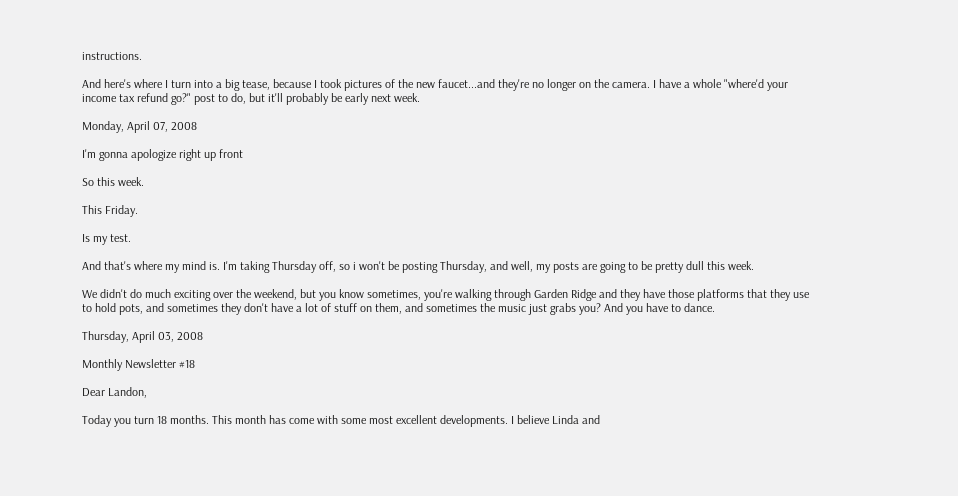instructions.

And here's where I turn into a big tease, because I took pictures of the new faucet...and they're no longer on the camera. I have a whole "where'd your income tax refund go?" post to do, but it'll probably be early next week.

Monday, April 07, 2008

I'm gonna apologize right up front

So this week.

This Friday.

Is my test.

And that's where my mind is. I'm taking Thursday off, so i won't be posting Thursday, and well, my posts are going to be pretty dull this week.

We didn't do much exciting over the weekend, but you know sometimes, you're walking through Garden Ridge and they have those platforms that they use to hold pots, and sometimes they don't have a lot of stuff on them, and sometimes the music just grabs you? And you have to dance.

Thursday, April 03, 2008

Monthly Newsletter #18

Dear Landon,

Today you turn 18 months. This month has come with some most excellent developments. I believe Linda and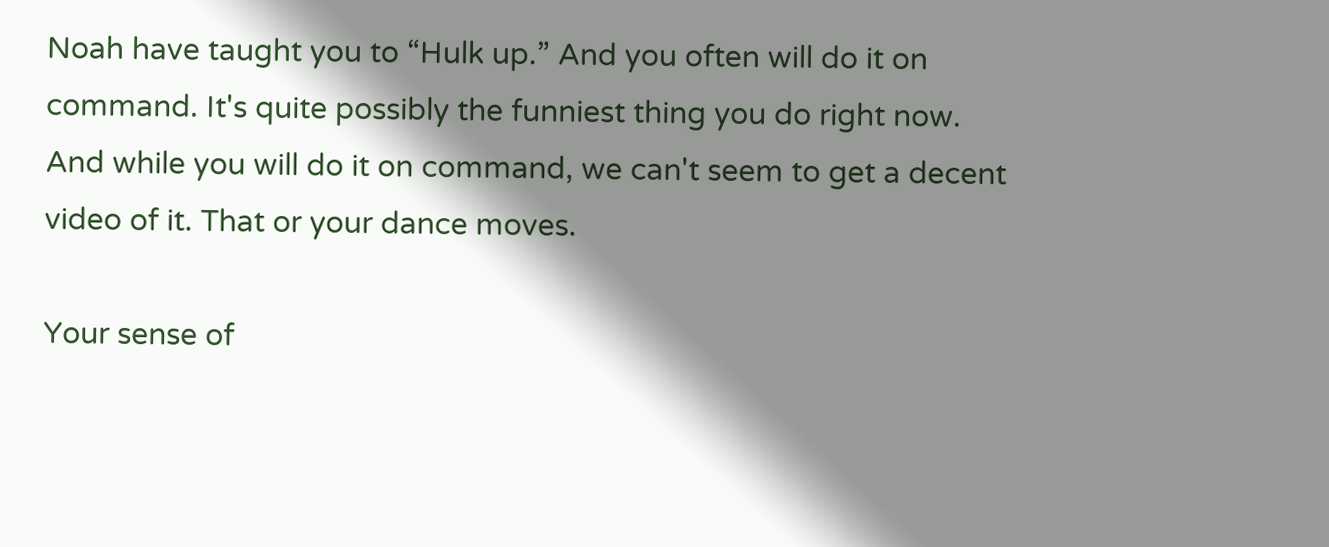Noah have taught you to “Hulk up.” And you often will do it on command. It's quite possibly the funniest thing you do right now. And while you will do it on command, we can't seem to get a decent video of it. That or your dance moves.

Your sense of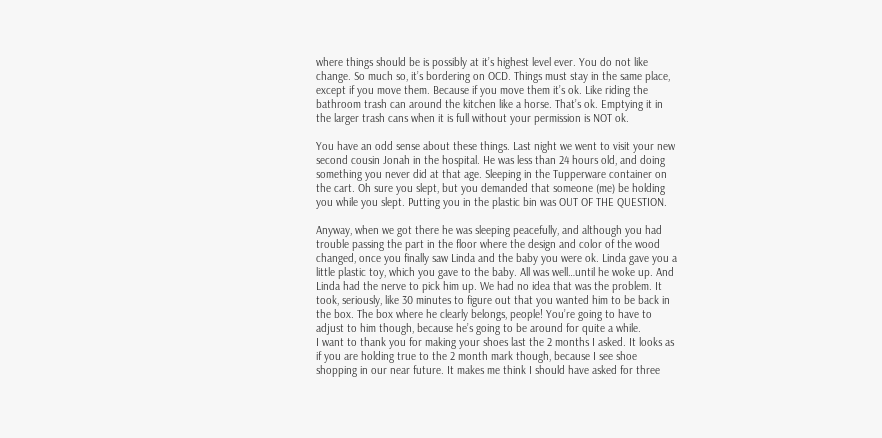where things should be is possibly at it’s highest level ever. You do not like change. So much so, it’s bordering on OCD. Things must stay in the same place, except if you move them. Because if you move them it’s ok. Like riding the bathroom trash can around the kitchen like a horse. That’s ok. Emptying it in the larger trash cans when it is full without your permission is NOT ok.

You have an odd sense about these things. Last night we went to visit your new second cousin Jonah in the hospital. He was less than 24 hours old, and doing something you never did at that age. Sleeping in the Tupperware container on the cart. Oh sure you slept, but you demanded that someone (me) be holding you while you slept. Putting you in the plastic bin was OUT OF THE QUESTION.

Anyway, when we got there he was sleeping peacefully, and although you had trouble passing the part in the floor where the design and color of the wood changed, once you finally saw Linda and the baby you were ok. Linda gave you a little plastic toy, which you gave to the baby. All was well…until he woke up. And Linda had the nerve to pick him up. We had no idea that was the problem. It took, seriously, like 30 minutes to figure out that you wanted him to be back in the box. The box where he clearly belongs, people! You’re going to have to adjust to him though, because he’s going to be around for quite a while.
I want to thank you for making your shoes last the 2 months I asked. It looks as if you are holding true to the 2 month mark though, because I see shoe shopping in our near future. It makes me think I should have asked for three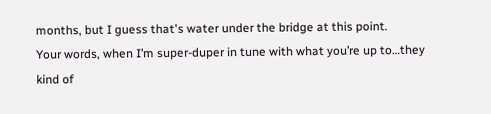months, but I guess that's water under the bridge at this point.
Your words, when I’m super-duper in tune with what you’re up to…they kind of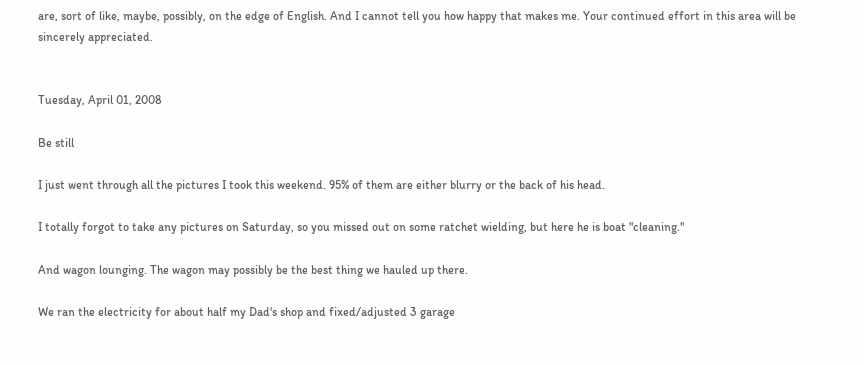are, sort of like, maybe, possibly, on the edge of English. And I cannot tell you how happy that makes me. Your continued effort in this area will be sincerely appreciated.


Tuesday, April 01, 2008

Be still

I just went through all the pictures I took this weekend. 95% of them are either blurry or the back of his head.

I totally forgot to take any pictures on Saturday, so you missed out on some ratchet wielding, but here he is boat "cleaning."

And wagon lounging. The wagon may possibly be the best thing we hauled up there.

We ran the electricity for about half my Dad's shop and fixed/adjusted 3 garage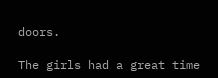doors.

The girls had a great time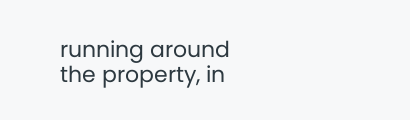running around the property, in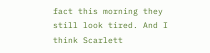fact this morning they still look tired. And I think Scarlett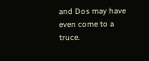and Dos may have even come to a truce.